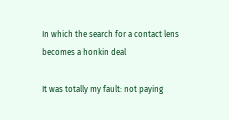In which the search for a contact lens becomes a honkin deal

It was totally my fault: not paying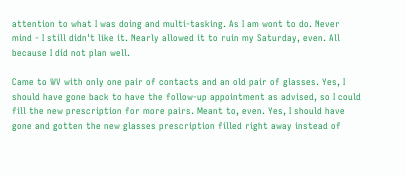attention to what I was doing and multi-tasking. As I am wont to do. Never mind - I still didn't like it. Nearly allowed it to ruin my Saturday, even. All because I did not plan well.

Came to WV with only one pair of contacts and an old pair of glasses. Yes, I should have gone back to have the follow-up appointment as advised, so I could fill the new prescription for more pairs. Meant to, even. Yes, I should have gone and gotten the new glasses prescription filled right away instead of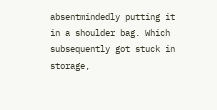absentmindedly putting it in a shoulder bag. Which subsequently got stuck in storage,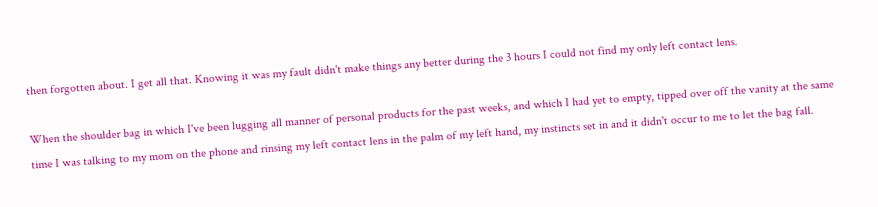then forgotten about. I get all that. Knowing it was my fault didn't make things any better during the 3 hours I could not find my only left contact lens.

When the shoulder bag in which I've been lugging all manner of personal products for the past weeks, and which I had yet to empty, tipped over off the vanity at the same time I was talking to my mom on the phone and rinsing my left contact lens in the palm of my left hand, my instincts set in and it didn't occur to me to let the bag fall.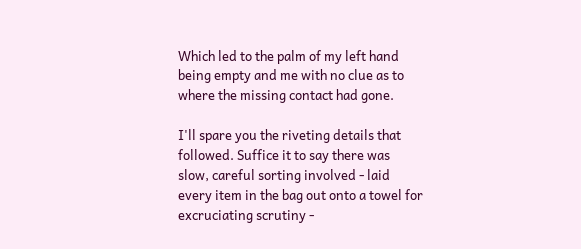Which led to the palm of my left hand being empty and me with no clue as to where the missing contact had gone.

I'll spare you the riveting details that followed. Suffice it to say there was slow, careful sorting involved - laid every item in the bag out onto a towel for excruciating scrutiny -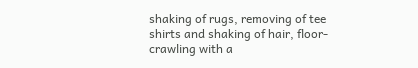shaking of rugs, removing of tee shirts and shaking of hair, floor-crawling with a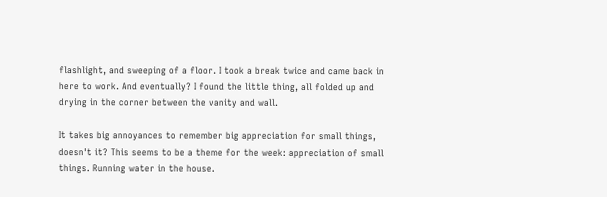flashlight, and sweeping of a floor. I took a break twice and came back in here to work. And eventually? I found the little thing, all folded up and drying in the corner between the vanity and wall.

It takes big annoyances to remember big appreciation for small things, doesn't it? This seems to be a theme for the week: appreciation of small things. Running water in the house.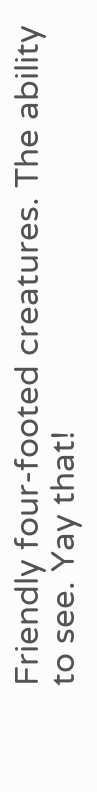Friendly four-footed creatures. The ability to see. Yay that!